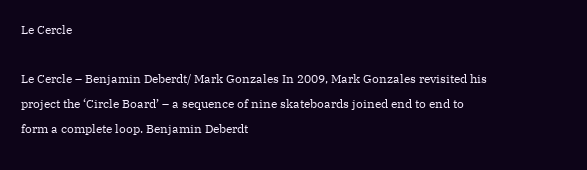Le Cercle

Le Cercle – Benjamin Deberdt/ Mark Gonzales In 2009, Mark Gonzales revisited his project the ‘Circle Board’ – a sequence of nine skateboards joined end to end to form a complete loop. Benjamin Deberdt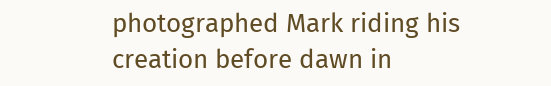photographed Mark riding his creation before dawn in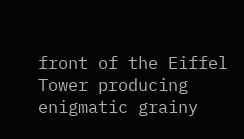front of the Eiffel Tower producing enigmatic grainy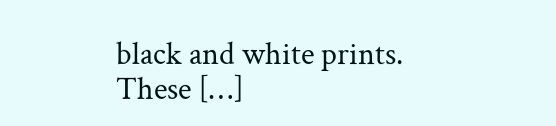black and white prints. These […]